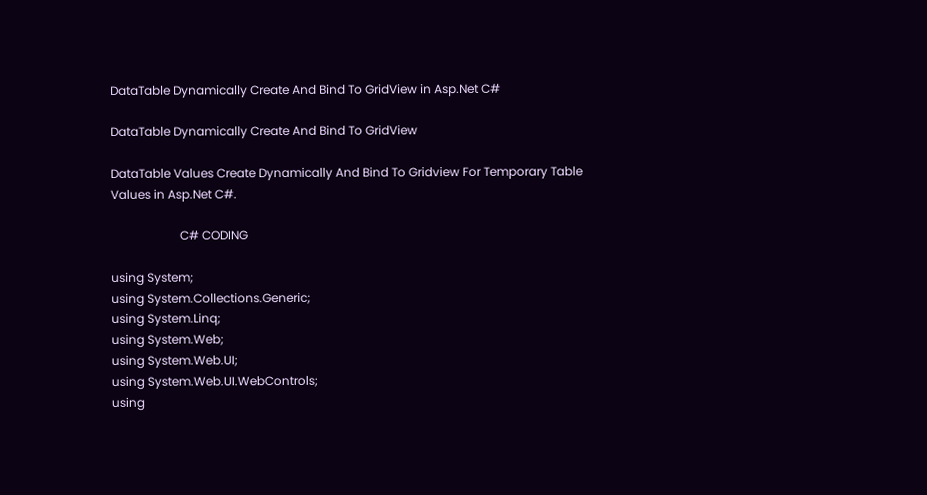DataTable Dynamically Create And Bind To GridView in Asp.Net C#

DataTable Dynamically Create And Bind To GridView

DataTable Values Create Dynamically And Bind To Gridview For Temporary Table Values in Asp.Net C#.

                       C# CODING

using System;
using System.Collections.Generic;
using System.Linq;
using System.Web;
using System.Web.UI;
using System.Web.UI.WebControls;
using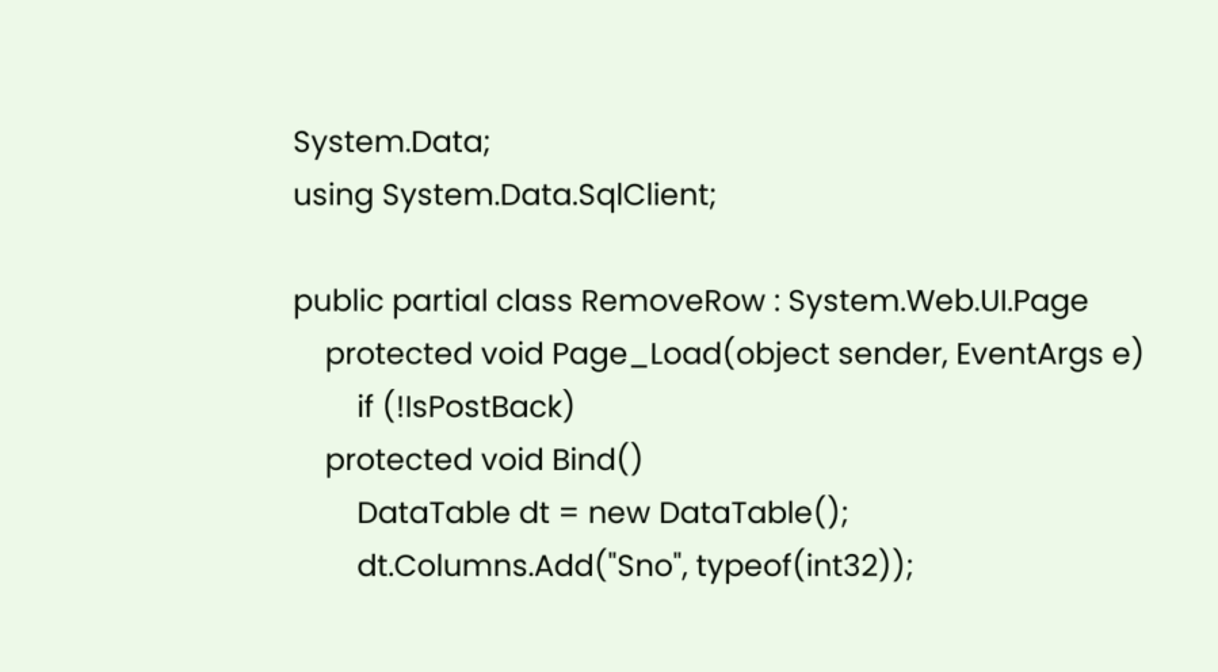System.Data;
using System.Data.SqlClient;

public partial class RemoveRow : System.Web.UI.Page
    protected void Page_Load(object sender, EventArgs e)
        if (!IsPostBack)
    protected void Bind()
        DataTable dt = new DataTable();
        dt.Columns.Add("Sno", typeof(int32));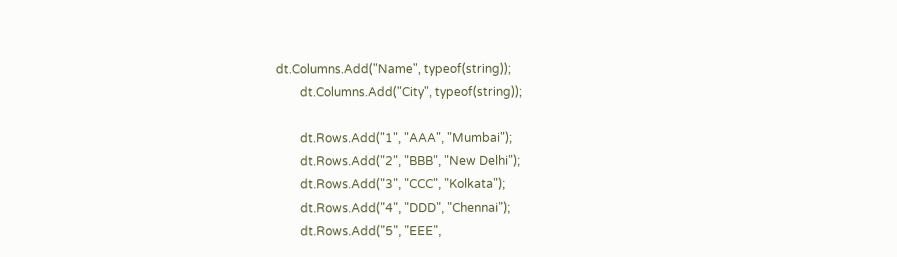dt.Columns.Add("Name", typeof(string));
        dt.Columns.Add("City", typeof(string));

        dt.Rows.Add("1", "AAA", "Mumbai");
        dt.Rows.Add("2", "BBB", "New Delhi");
        dt.Rows.Add("3", "CCC", "Kolkata");
        dt.Rows.Add("4", "DDD", "Chennai");
        dt.Rows.Add("5", "EEE",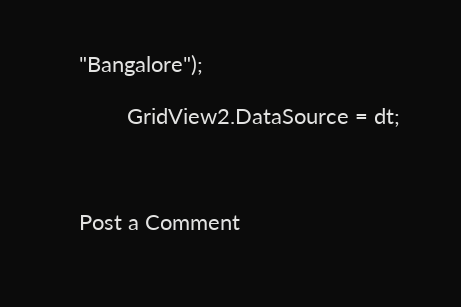"Bangalore");

        GridView2.DataSource = dt;



Post a Comment